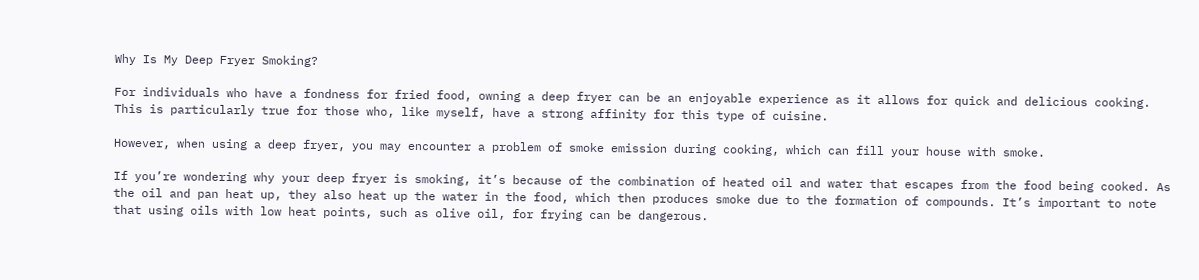Why Is My Deep Fryer Smoking?

For individuals who have a fondness for fried food, owning a deep fryer can be an enjoyable experience as it allows for quick and delicious cooking. This is particularly true for those who, like myself, have a strong affinity for this type of cuisine.

However, when using a deep fryer, you may encounter a problem of smoke emission during cooking, which can fill your house with smoke.

If you’re wondering why your deep fryer is smoking, it’s because of the combination of heated oil and water that escapes from the food being cooked. As the oil and pan heat up, they also heat up the water in the food, which then produces smoke due to the formation of compounds. It’s important to note that using oils with low heat points, such as olive oil, for frying can be dangerous.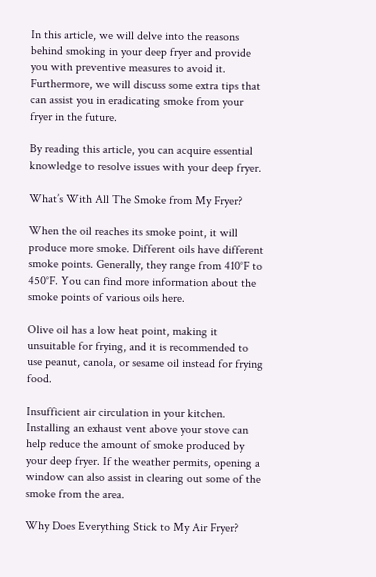In this article, we will delve into the reasons behind smoking in your deep fryer and provide you with preventive measures to avoid it. Furthermore, we will discuss some extra tips that can assist you in eradicating smoke from your fryer in the future.

By reading this article, you can acquire essential knowledge to resolve issues with your deep fryer.

What’s With All The Smoke from My Fryer?

When the oil reaches its smoke point, it will produce more smoke. Different oils have different smoke points. Generally, they range from 410°F to 450°F. You can find more information about the smoke points of various oils here.

Olive oil has a low heat point, making it unsuitable for frying, and it is recommended to use peanut, canola, or sesame oil instead for frying food.

Insufficient air circulation in your kitchen. Installing an exhaust vent above your stove can help reduce the amount of smoke produced by your deep fryer. If the weather permits, opening a window can also assist in clearing out some of the smoke from the area.

Why Does Everything Stick to My Air Fryer?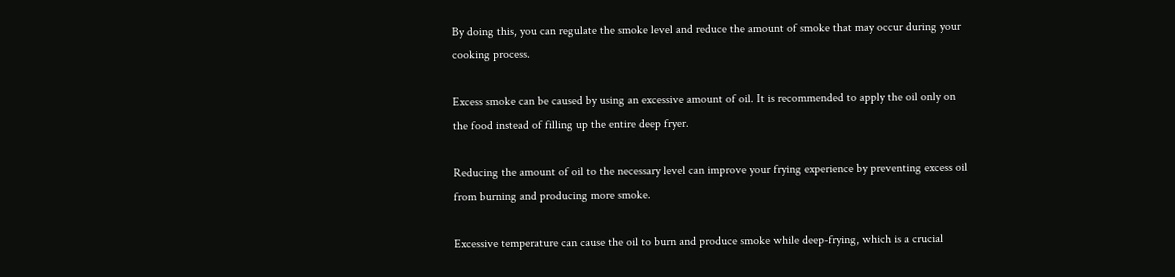By doing this, you can regulate the smoke level and reduce the amount of smoke that may occur during your cooking process.

Excess smoke can be caused by using an excessive amount of oil. It is recommended to apply the oil only on the food instead of filling up the entire deep fryer.

Reducing the amount of oil to the necessary level can improve your frying experience by preventing excess oil from burning and producing more smoke.

Excessive temperature can cause the oil to burn and produce smoke while deep-frying, which is a crucial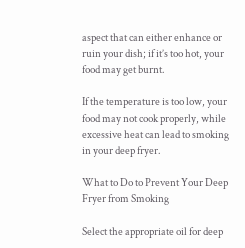aspect that can either enhance or ruin your dish; if it’s too hot, your food may get burnt.

If the temperature is too low, your food may not cook properly, while excessive heat can lead to smoking in your deep fryer.

What to Do to Prevent Your Deep Fryer from Smoking

Select the appropriate oil for deep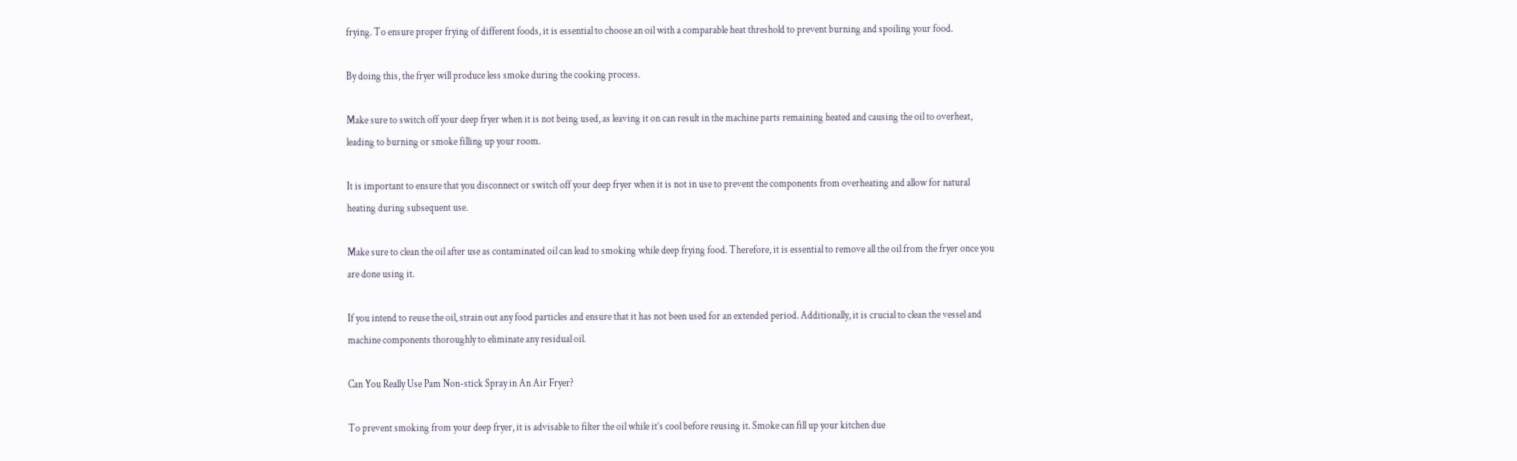frying. To ensure proper frying of different foods, it is essential to choose an oil with a comparable heat threshold to prevent burning and spoiling your food.

By doing this, the fryer will produce less smoke during the cooking process.

Make sure to switch off your deep fryer when it is not being used, as leaving it on can result in the machine parts remaining heated and causing the oil to overheat, leading to burning or smoke filling up your room.

It is important to ensure that you disconnect or switch off your deep fryer when it is not in use to prevent the components from overheating and allow for natural heating during subsequent use.

Make sure to clean the oil after use as contaminated oil can lead to smoking while deep frying food. Therefore, it is essential to remove all the oil from the fryer once you are done using it.

If you intend to reuse the oil, strain out any food particles and ensure that it has not been used for an extended period. Additionally, it is crucial to clean the vessel and machine components thoroughly to eliminate any residual oil.

Can You Really Use Pam Non-stick Spray in An Air Fryer?

To prevent smoking from your deep fryer, it is advisable to filter the oil while it’s cool before reusing it. Smoke can fill up your kitchen due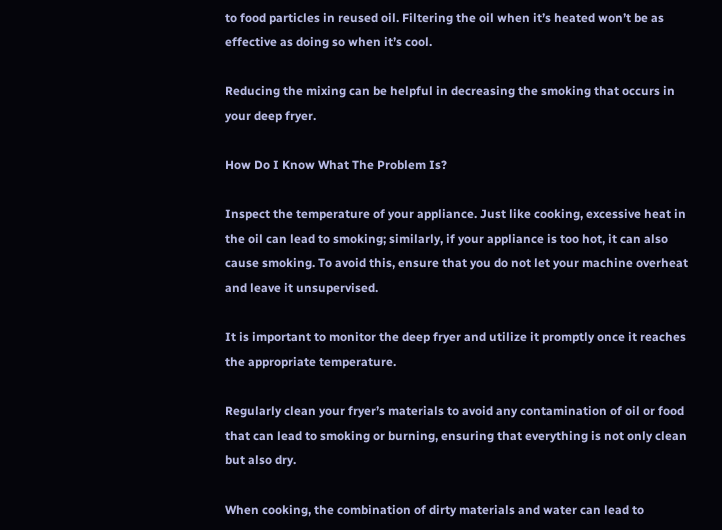to food particles in reused oil. Filtering the oil when it’s heated won’t be as effective as doing so when it’s cool.

Reducing the mixing can be helpful in decreasing the smoking that occurs in your deep fryer.

How Do I Know What The Problem Is?

Inspect the temperature of your appliance. Just like cooking, excessive heat in the oil can lead to smoking; similarly, if your appliance is too hot, it can also cause smoking. To avoid this, ensure that you do not let your machine overheat and leave it unsupervised.

It is important to monitor the deep fryer and utilize it promptly once it reaches the appropriate temperature.

Regularly clean your fryer’s materials to avoid any contamination of oil or food that can lead to smoking or burning, ensuring that everything is not only clean but also dry.

When cooking, the combination of dirty materials and water can lead to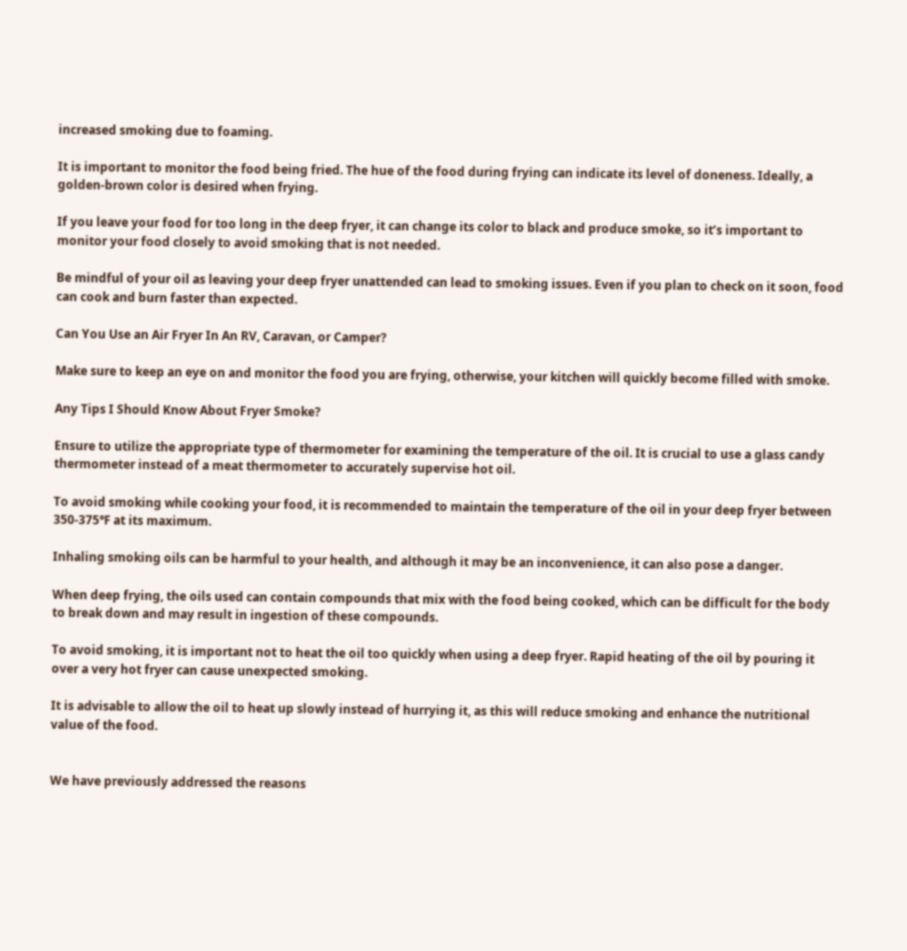increased smoking due to foaming.

It is important to monitor the food being fried. The hue of the food during frying can indicate its level of doneness. Ideally, a golden-brown color is desired when frying.

If you leave your food for too long in the deep fryer, it can change its color to black and produce smoke, so it’s important to monitor your food closely to avoid smoking that is not needed.

Be mindful of your oil as leaving your deep fryer unattended can lead to smoking issues. Even if you plan to check on it soon, food can cook and burn faster than expected.

Can You Use an Air Fryer In An RV, Caravan, or Camper?

Make sure to keep an eye on and monitor the food you are frying, otherwise, your kitchen will quickly become filled with smoke.

Any Tips I Should Know About Fryer Smoke?

Ensure to utilize the appropriate type of thermometer for examining the temperature of the oil. It is crucial to use a glass candy thermometer instead of a meat thermometer to accurately supervise hot oil.

To avoid smoking while cooking your food, it is recommended to maintain the temperature of the oil in your deep fryer between 350-375℉ at its maximum.

Inhaling smoking oils can be harmful to your health, and although it may be an inconvenience, it can also pose a danger.

When deep frying, the oils used can contain compounds that mix with the food being cooked, which can be difficult for the body to break down and may result in ingestion of these compounds.

To avoid smoking, it is important not to heat the oil too quickly when using a deep fryer. Rapid heating of the oil by pouring it over a very hot fryer can cause unexpected smoking.

It is advisable to allow the oil to heat up slowly instead of hurrying it, as this will reduce smoking and enhance the nutritional value of the food.


We have previously addressed the reasons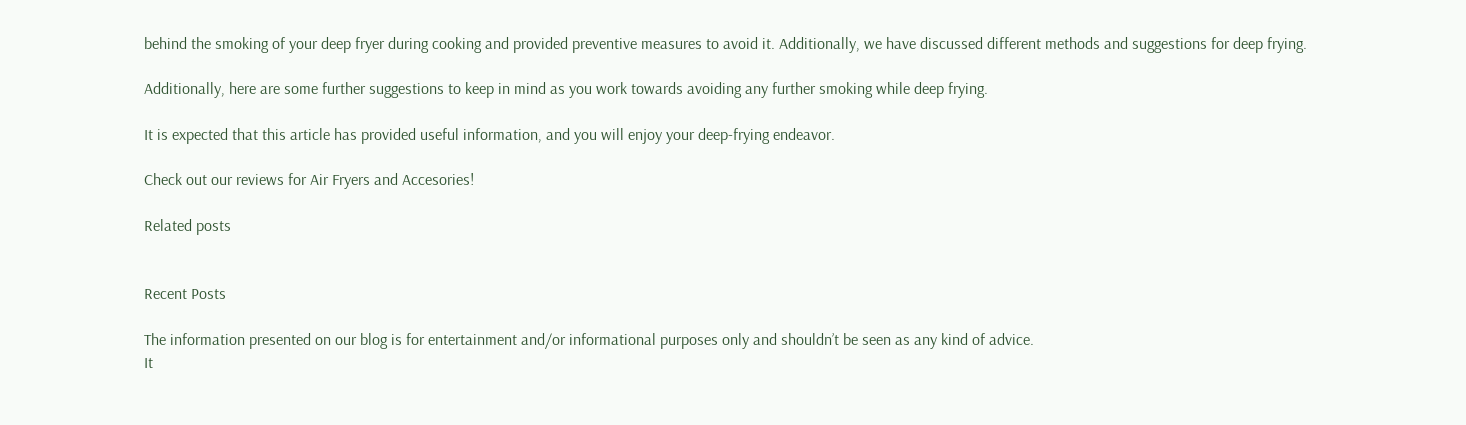behind the smoking of your deep fryer during cooking and provided preventive measures to avoid it. Additionally, we have discussed different methods and suggestions for deep frying.

Additionally, here are some further suggestions to keep in mind as you work towards avoiding any further smoking while deep frying.

It is expected that this article has provided useful information, and you will enjoy your deep-frying endeavor.

Check out our reviews for Air Fryers and Accesories!

Related posts


Recent Posts

The information presented on our blog is for entertainment and/or informational purposes only and shouldn’t be seen as any kind of advice.
It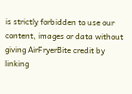is strictly forbidden to use our content, images or data without giving AirFryerBite credit by linking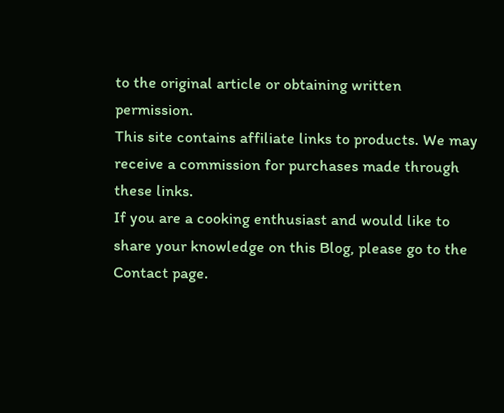to the original article or obtaining written permission.
This site contains affiliate links to products. We may receive a commission for purchases made through these links.
If you are a cooking enthusiast and would like to share your knowledge on this Blog, please go to the Contact page.